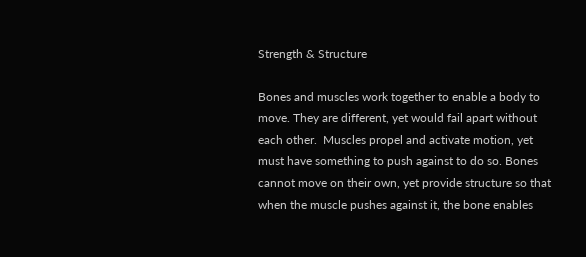Strength & Structure

Bones and muscles work together to enable a body to move. They are different, yet would fail apart without each other.  Muscles propel and activate motion, yet must have something to push against to do so. Bones cannot move on their own, yet provide structure so that when the muscle pushes against it, the bone enables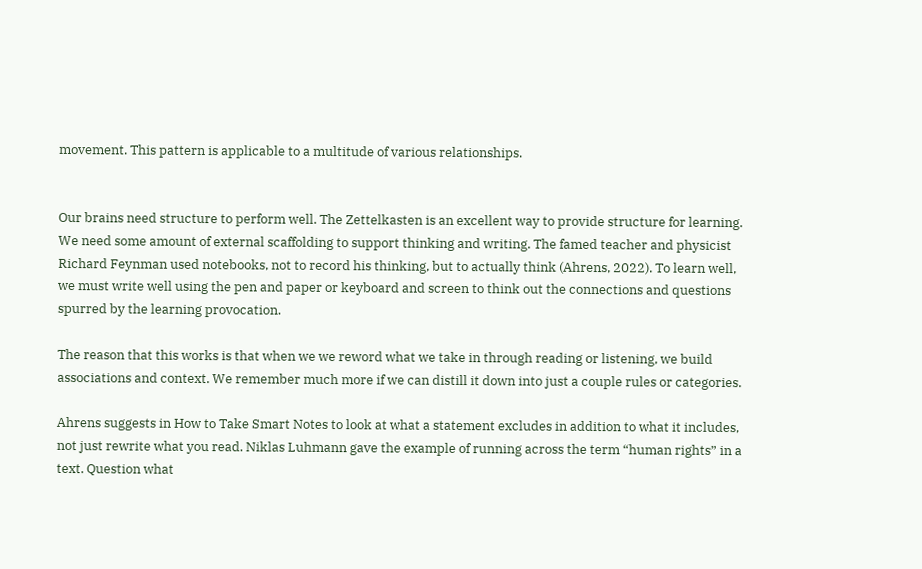movement. This pattern is applicable to a multitude of various relationships.


Our brains need structure to perform well. The Zettelkasten is an excellent way to provide structure for learning. We need some amount of external scaffolding to support thinking and writing. The famed teacher and physicist Richard Feynman used notebooks, not to record his thinking, but to actually think (Ahrens, 2022). To learn well, we must write well using the pen and paper or keyboard and screen to think out the connections and questions spurred by the learning provocation.

The reason that this works is that when we we reword what we take in through reading or listening, we build associations and context. We remember much more if we can distill it down into just a couple rules or categories.

Ahrens suggests in How to Take Smart Notes to look at what a statement excludes in addition to what it includes, not just rewrite what you read. Niklas Luhmann gave the example of running across the term “human rights” in a text. Question what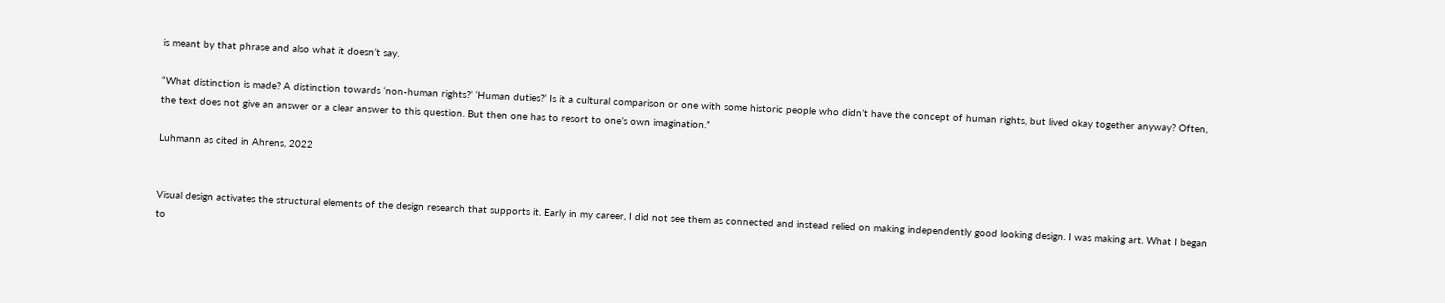is meant by that phrase and also what it doesn’t say.

“What distinction is made? A distinction towards ‘non-human rights?’ ‘Human duties?’ Is it a cultural comparison or one with some historic people who didn’t have the concept of human rights, but lived okay together anyway? Often, the text does not give an answer or a clear answer to this question. But then one has to resort to one’s own imagination.”

Luhmann as cited in Ahrens, 2022


Visual design activates the structural elements of the design research that supports it. Early in my career, I did not see them as connected and instead relied on making independently good looking design. I was making art. What I began to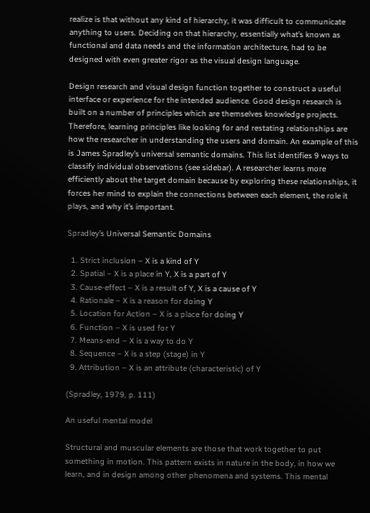realize is that without any kind of hierarchy, it was difficult to communicate anything to users. Deciding on that hierarchy, essentially what’s known as functional and data needs and the information architecture, had to be designed with even greater rigor as the visual design language.

Design research and visual design function together to construct a useful interface or experience for the intended audience. Good design research is built on a number of principles which are themselves knowledge projects. Therefore, learning principles like looking for and restating relationships are how the researcher in understanding the users and domain. An example of this is James Spradley’s universal semantic domains. This list identifies 9 ways to classify individual observations (see sidebar). A researcher learns more efficiently about the target domain because by exploring these relationships, it forces her mind to explain the connections between each element, the role it plays, and why it’s important.

Spradley’s Universal Semantic Domains

  1. Strict inclusion – X is a kind of Y
  2. Spatial – X is a place in Y, X is a part of Y
  3. Cause-effect – X is a result of Y, X is a cause of Y
  4. Rationale – X is a reason for doing Y
  5. Location for Action – X is a place for doing Y
  6. Function – X is used for Y
  7. Means-end – X is a way to do Y
  8. Sequence – X is a step (stage) in Y
  9. Attribution – X is an attribute (characteristic) of Y

(Spradley, 1979, p. 111)

An useful mental model

Structural and muscular elements are those that work together to put something in motion. This pattern exists in nature in the body, in how we learn, and in design among other phenomena and systems. This mental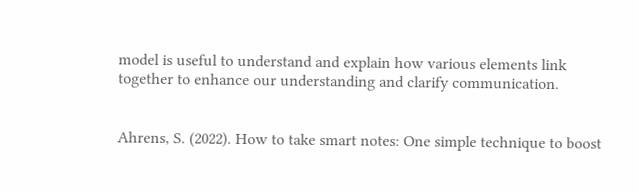model is useful to understand and explain how various elements link together to enhance our understanding and clarify communication.


Ahrens, S. (2022). How to take smart notes: One simple technique to boost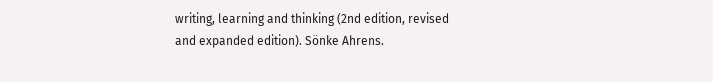writing, learning and thinking (2nd edition, revised and expanded edition). Sönke Ahrens.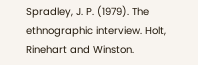Spradley, J. P. (1979). The ethnographic interview. Holt, Rinehart and Winston.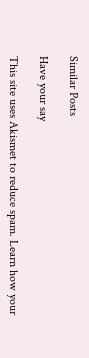Similar Posts

Have your say

This site uses Akismet to reduce spam. Learn how your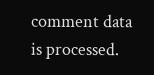comment data is processed.